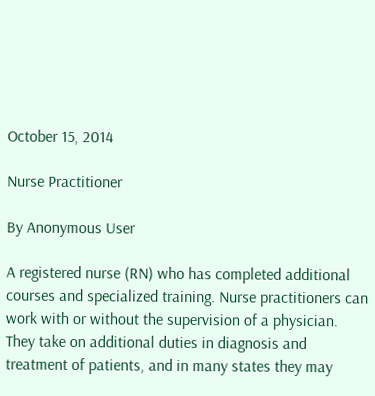October 15, 2014

Nurse Practitioner

By Anonymous User

A registered nurse (RN) who has completed additional courses and specialized training. Nurse practitioners can work with or without the supervision of a physician. They take on additional duties in diagnosis and treatment of patients, and in many states they may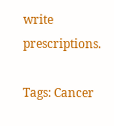write prescriptions.

Tags: Cancer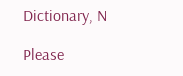Dictionary, N

Please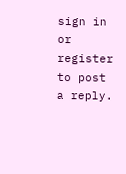sign in or register to post a reply.